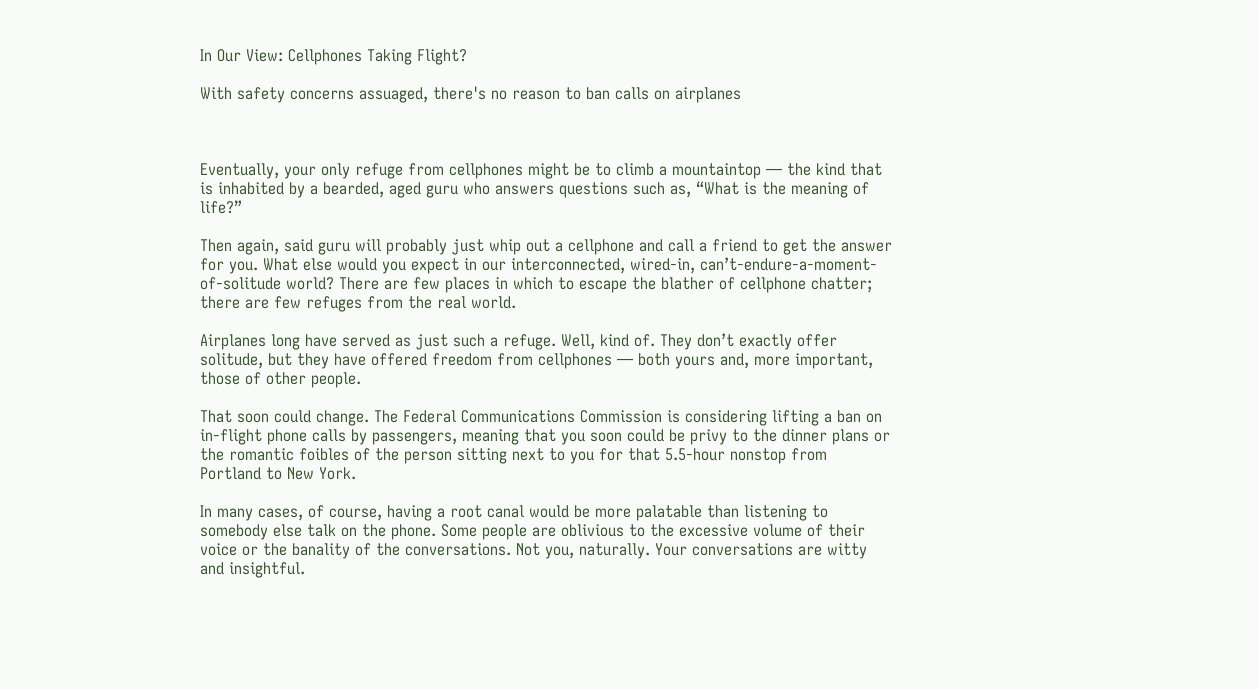In Our View: Cellphones Taking Flight?

With safety concerns assuaged, there's no reason to ban calls on airplanes



Eventually, your only refuge from cellphones might be to climb a mountaintop — the kind that is inhabited by a bearded, aged guru who answers questions such as, “What is the meaning of life?”

Then again, said guru will probably just whip out a cellphone and call a friend to get the answer for you. What else would you expect in our interconnected, wired-in, can’t-endure-a-moment-of-solitude world? There are few places in which to escape the blather of cellphone chatter; there are few refuges from the real world.

Airplanes long have served as just such a refuge. Well, kind of. They don’t exactly offer solitude, but they have offered freedom from cellphones — both yours and, more important, those of other people.

That soon could change. The Federal Communications Commission is considering lifting a ban on in-flight phone calls by passengers, meaning that you soon could be privy to the dinner plans or the romantic foibles of the person sitting next to you for that 5.5-hour nonstop from Portland to New York.

In many cases, of course, having a root canal would be more palatable than listening to somebody else talk on the phone. Some people are oblivious to the excessive volume of their voice or the banality of the conversations. Not you, naturally. Your conversations are witty and insightful.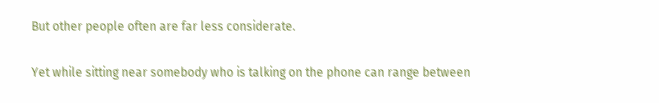But other people often are far less considerate.

Yet while sitting near somebody who is talking on the phone can range between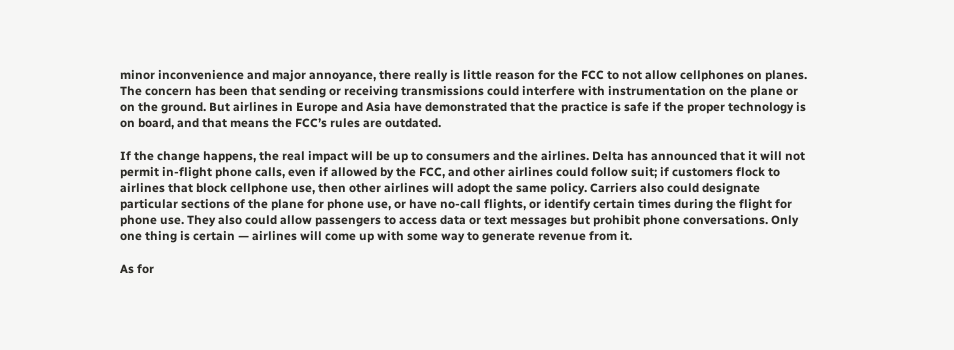minor inconvenience and major annoyance, there really is little reason for the FCC to not allow cellphones on planes. The concern has been that sending or receiving transmissions could interfere with instrumentation on the plane or on the ground. But airlines in Europe and Asia have demonstrated that the practice is safe if the proper technology is on board, and that means the FCC’s rules are outdated.

If the change happens, the real impact will be up to consumers and the airlines. Delta has announced that it will not permit in-flight phone calls, even if allowed by the FCC, and other airlines could follow suit; if customers flock to airlines that block cellphone use, then other airlines will adopt the same policy. Carriers also could designate particular sections of the plane for phone use, or have no-call flights, or identify certain times during the flight for phone use. They also could allow passengers to access data or text messages but prohibit phone conversations. Only one thing is certain — airlines will come up with some way to generate revenue from it.

As for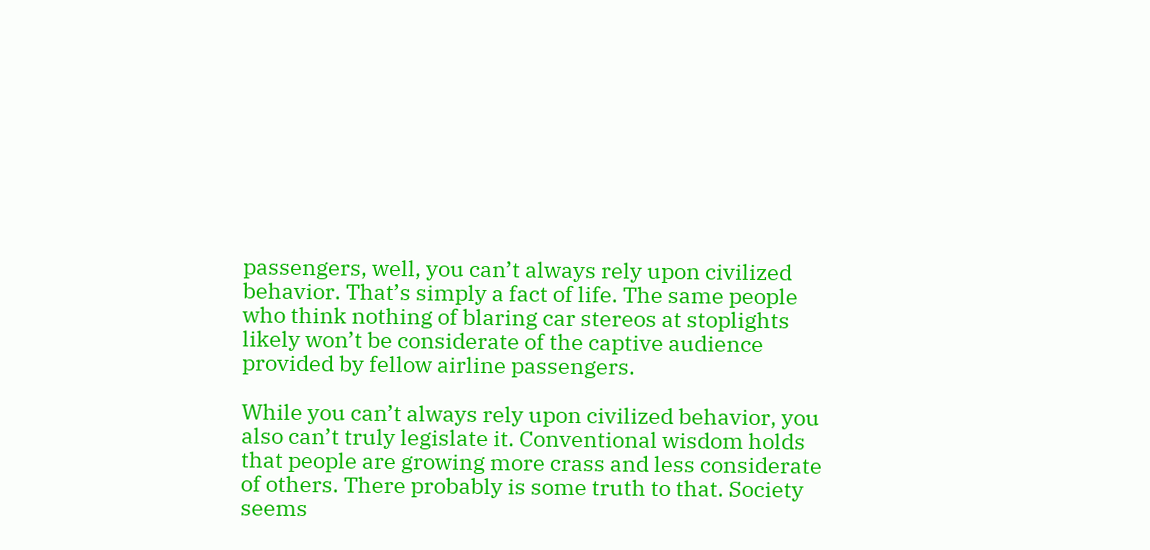passengers, well, you can’t always rely upon civilized behavior. That’s simply a fact of life. The same people who think nothing of blaring car stereos at stoplights likely won’t be considerate of the captive audience provided by fellow airline passengers.

While you can’t always rely upon civilized behavior, you also can’t truly legislate it. Conventional wisdom holds that people are growing more crass and less considerate of others. There probably is some truth to that. Society seems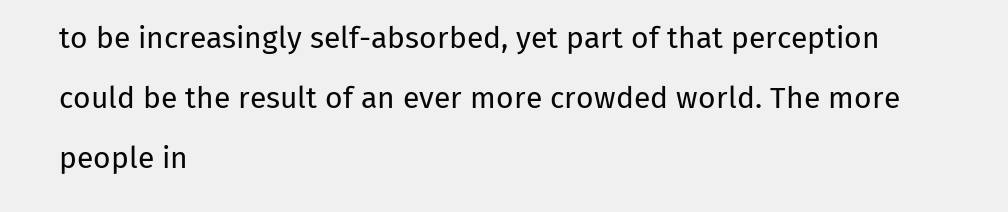to be increasingly self-absorbed, yet part of that perception could be the result of an ever more crowded world. The more people in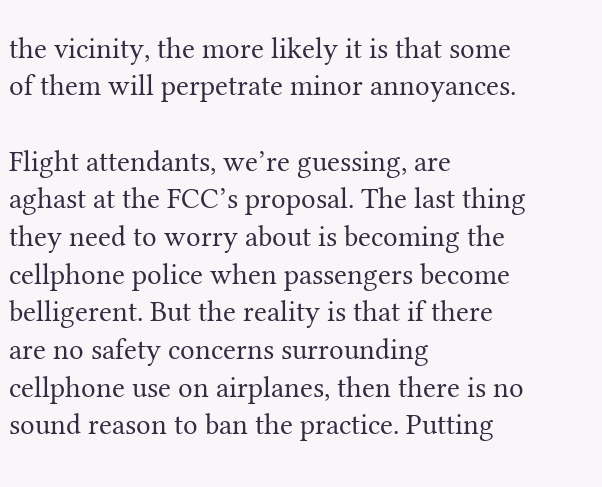the vicinity, the more likely it is that some of them will perpetrate minor annoyances.

Flight attendants, we’re guessing, are aghast at the FCC’s proposal. The last thing they need to worry about is becoming the cellphone police when passengers become belligerent. But the reality is that if there are no safety concerns surrounding cellphone use on airplanes, then there is no sound reason to ban the practice. Putting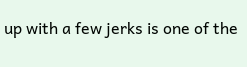up with a few jerks is one of the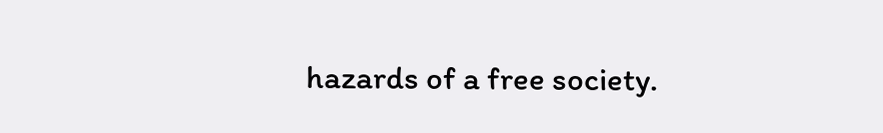hazards of a free society.